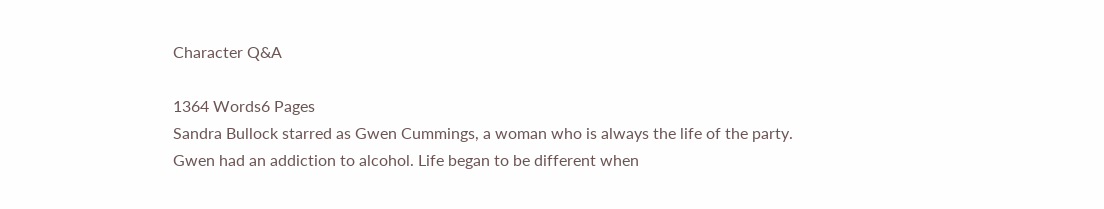Character Q&A

1364 Words6 Pages
Sandra Bullock starred as Gwen Cummings, a woman who is always the life of the party. Gwen had an addiction to alcohol. Life began to be different when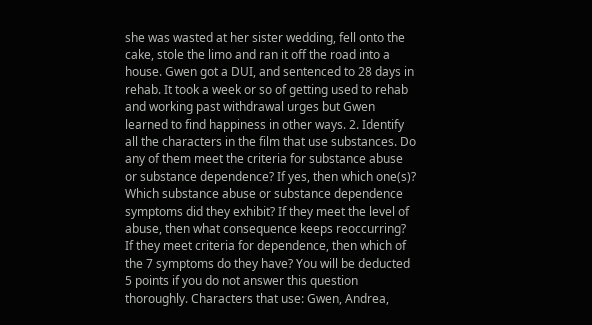she was wasted at her sister wedding, fell onto the cake, stole the limo and ran it off the road into a house. Gwen got a DUI, and sentenced to 28 days in rehab. It took a week or so of getting used to rehab and working past withdrawal urges but Gwen learned to find happiness in other ways. 2. Identify all the characters in the film that use substances. Do any of them meet the criteria for substance abuse or substance dependence? If yes, then which one(s)? Which substance abuse or substance dependence symptoms did they exhibit? If they meet the level of abuse, then what consequence keeps reoccurring? If they meet criteria for dependence, then which of the 7 symptoms do they have? You will be deducted 5 points if you do not answer this question thoroughly. Characters that use: Gwen, Andrea,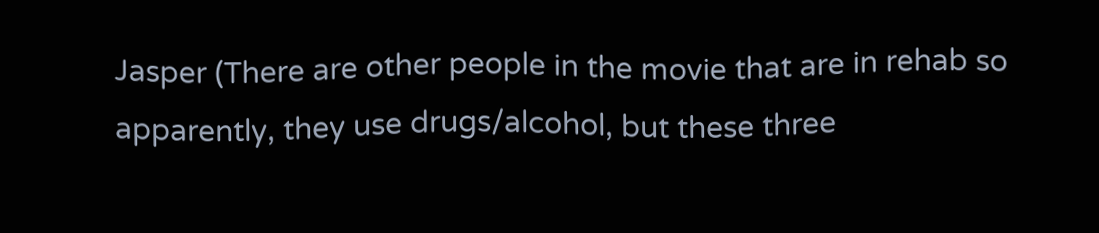Jasper (There are other people in the movie that are in rehab so apparently, they use drugs/alcohol, but these three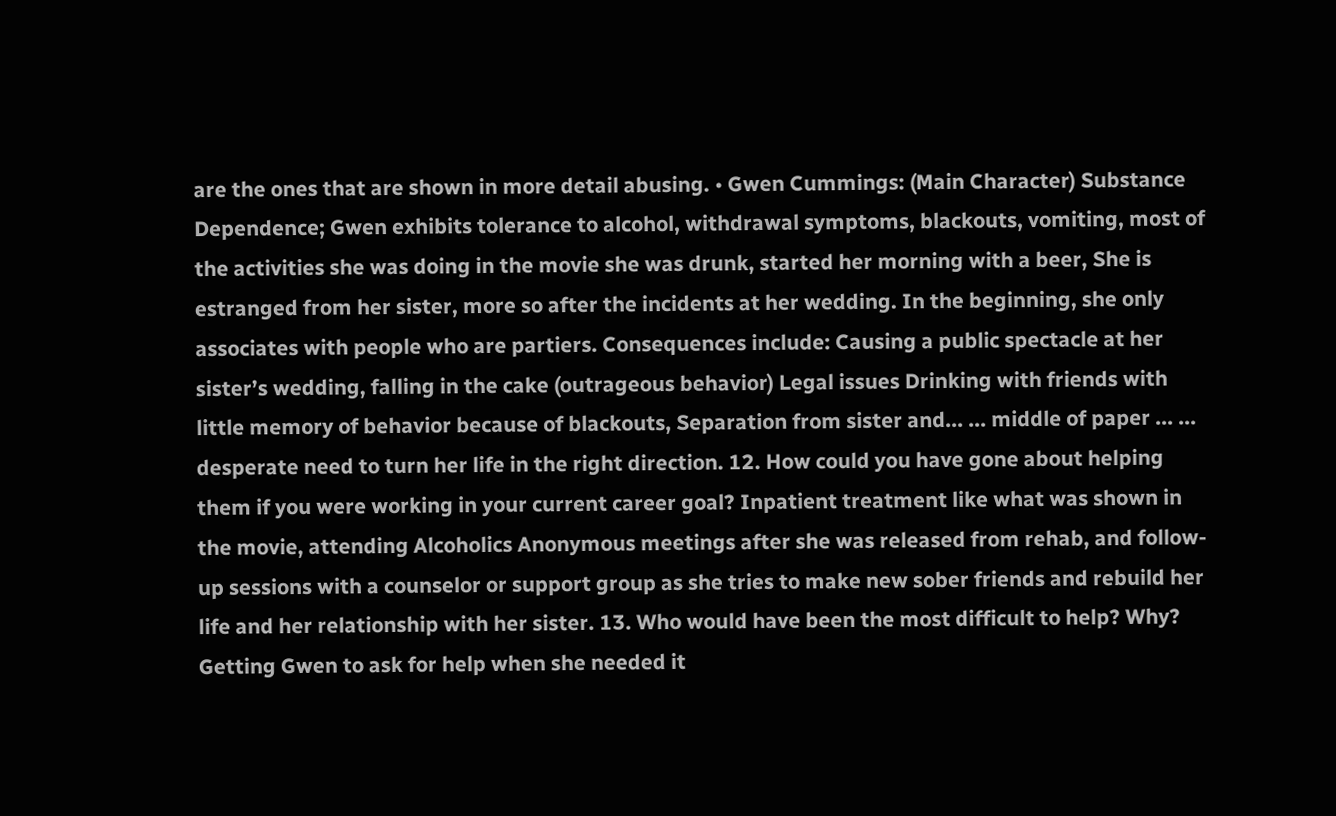are the ones that are shown in more detail abusing. • Gwen Cummings: (Main Character) Substance Dependence; Gwen exhibits tolerance to alcohol, withdrawal symptoms, blackouts, vomiting, most of the activities she was doing in the movie she was drunk, started her morning with a beer, She is estranged from her sister, more so after the incidents at her wedding. In the beginning, she only associates with people who are partiers. Consequences include: Causing a public spectacle at her sister’s wedding, falling in the cake (outrageous behavior) Legal issues Drinking with friends with little memory of behavior because of blackouts, Separation from sister and... ... middle of paper ... ... desperate need to turn her life in the right direction. 12. How could you have gone about helping them if you were working in your current career goal? Inpatient treatment like what was shown in the movie, attending Alcoholics Anonymous meetings after she was released from rehab, and follow-up sessions with a counselor or support group as she tries to make new sober friends and rebuild her life and her relationship with her sister. 13. Who would have been the most difficult to help? Why? Getting Gwen to ask for help when she needed it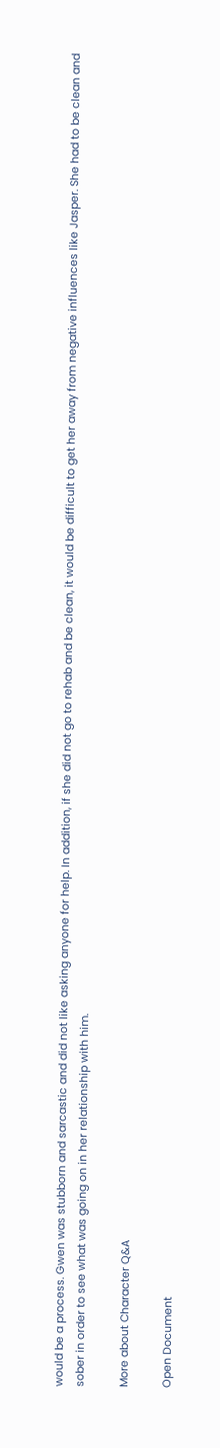would be a process. Gwen was stubborn and sarcastic and did not like asking anyone for help. In addition, if she did not go to rehab and be clean, it would be difficult to get her away from negative influences like Jasper. She had to be clean and sober in order to see what was going on in her relationship with him.

More about Character Q&A

Open Document